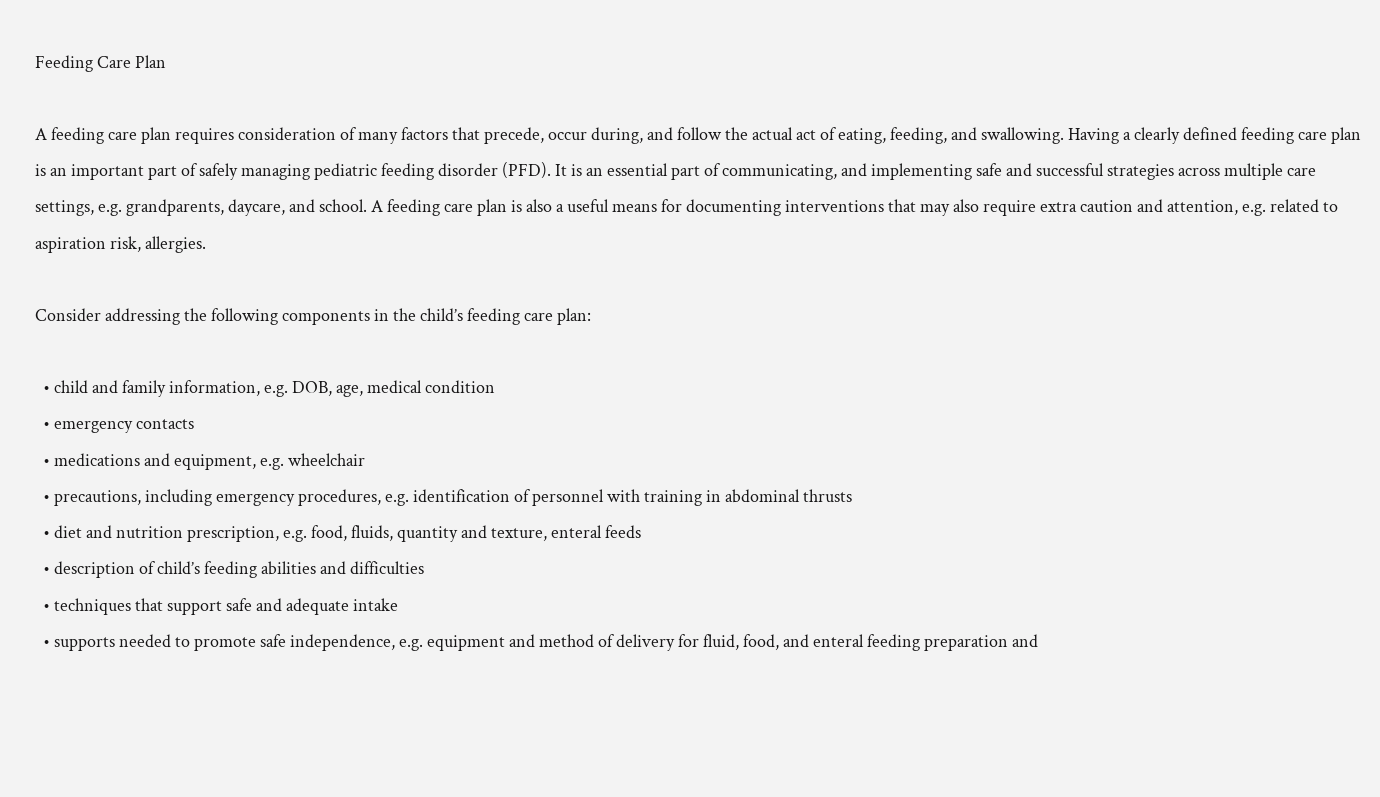Feeding Care Plan

A feeding care plan requires consideration of many factors that precede, occur during, and follow the actual act of eating, feeding, and swallowing. Having a clearly defined feeding care plan is an important part of safely managing pediatric feeding disorder (PFD). It is an essential part of communicating, and implementing safe and successful strategies across multiple care settings, e.g. grandparents, daycare, and school. A feeding care plan is also a useful means for documenting interventions that may also require extra caution and attention, e.g. related to aspiration risk, allergies.

Consider addressing the following components in the child’s feeding care plan:

  • child and family information, e.g. DOB, age, medical condition
  • emergency contacts
  • medications and equipment, e.g. wheelchair
  • precautions, including emergency procedures, e.g. identification of personnel with training in abdominal thrusts
  • diet and nutrition prescription, e.g. food, fluids, quantity and texture, enteral feeds
  • description of child’s feeding abilities and difficulties
  • techniques that support safe and adequate intake
  • supports needed to promote safe independence, e.g. equipment and method of delivery for fluid, food, and enteral feeding preparation and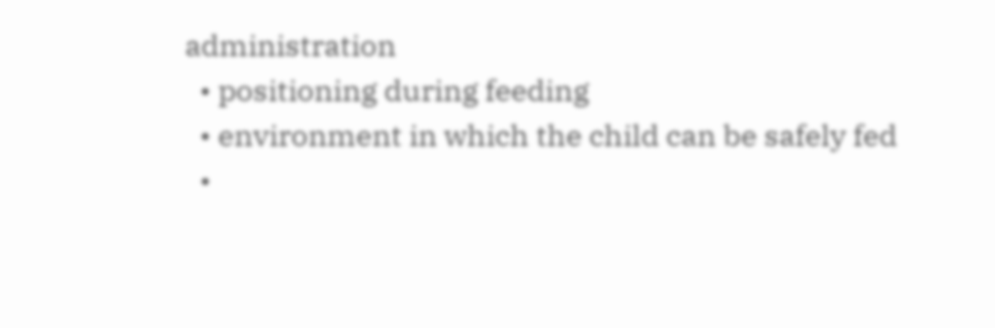administration
  • positioning during feeding
  • environment in which the child can be safely fed
  •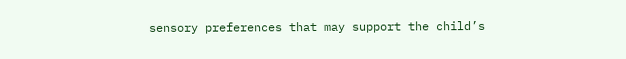sensory preferences that may support the child’s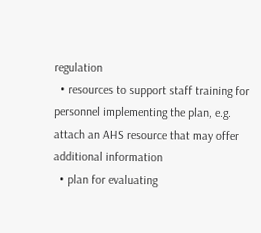regulation
  • resources to support staff training for personnel implementing the plan, e.g. attach an AHS resource that may offer additional information
  • plan for evaluating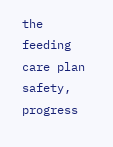the feeding care plan safety, progress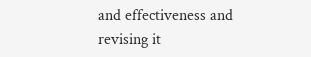and effectiveness and revising it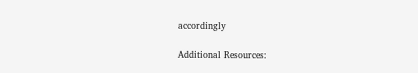accordingly

Additional Resources: